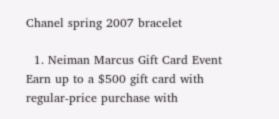Chanel spring 2007 bracelet

  1. Neiman Marcus Gift Card Event Earn up to a $500 gift card with regular-price purchase with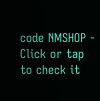code NMSHOP - Click or tap to check it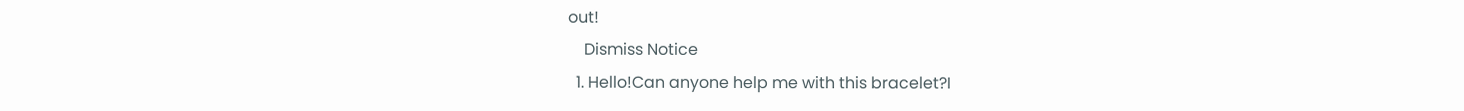out!
    Dismiss Notice
  1. Hello!Can anyone help me with this bracelet?I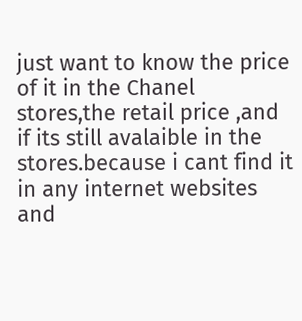just want to know the price of it in the Chanel stores,the retail price ,and if its still avalaible in the stores.because i cant find it in any internet websites and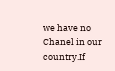we have no Chanel in our country.If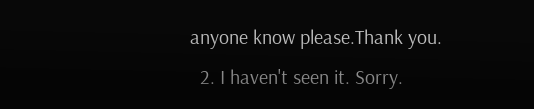anyone know please.Thank you.
  2. I haven't seen it. Sorry.